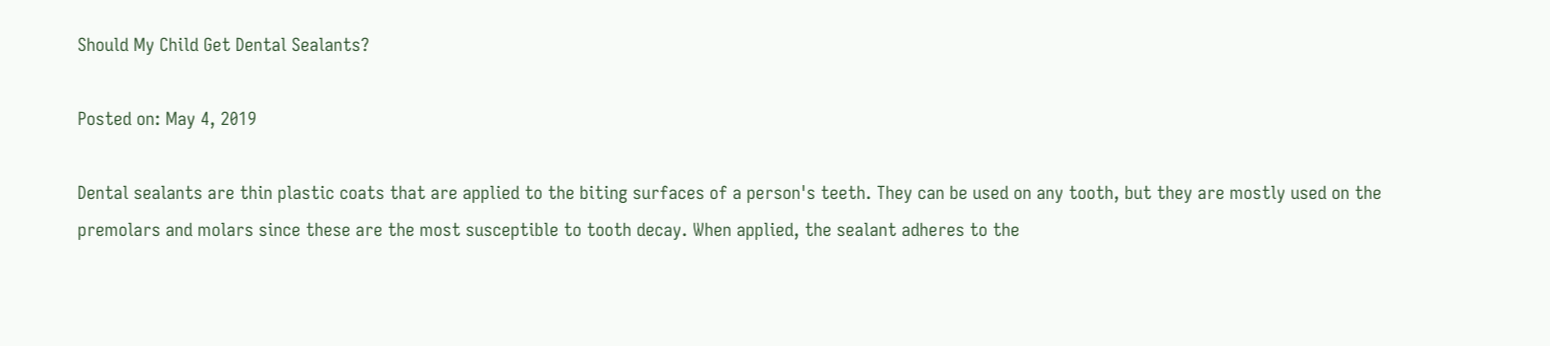Should My Child Get Dental Sealants?

Posted on: May 4, 2019

Dental sealants are thin plastic coats that are applied to the biting surfaces of a person's teeth. They can be used on any tooth, but they are mostly used on the premolars and molars since these are the most susceptible to tooth decay. When applied, the sealant adheres to the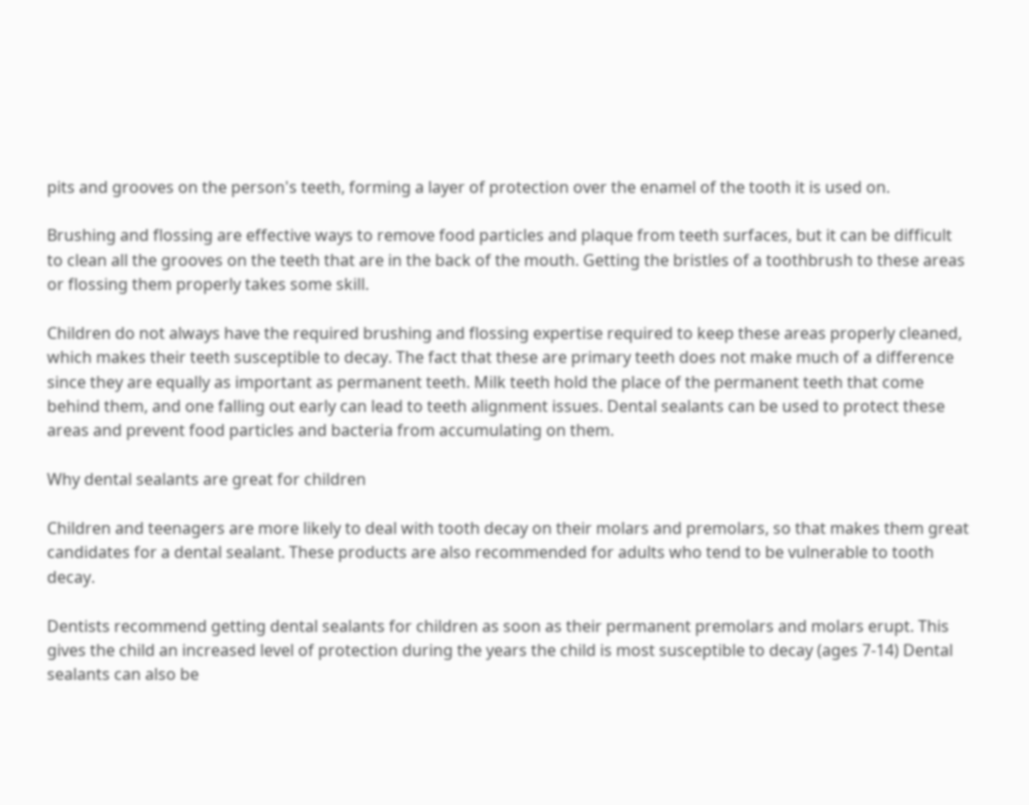pits and grooves on the person's teeth, forming a layer of protection over the enamel of the tooth it is used on.

Brushing and flossing are effective ways to remove food particles and plaque from teeth surfaces, but it can be difficult to clean all the grooves on the teeth that are in the back of the mouth. Getting the bristles of a toothbrush to these areas or flossing them properly takes some skill.

Children do not always have the required brushing and flossing expertise required to keep these areas properly cleaned, which makes their teeth susceptible to decay. The fact that these are primary teeth does not make much of a difference since they are equally as important as permanent teeth. Milk teeth hold the place of the permanent teeth that come behind them, and one falling out early can lead to teeth alignment issues. Dental sealants can be used to protect these areas and prevent food particles and bacteria from accumulating on them.

Why dental sealants are great for children

Children and teenagers are more likely to deal with tooth decay on their molars and premolars, so that makes them great candidates for a dental sealant. These products are also recommended for adults who tend to be vulnerable to tooth decay.

Dentists recommend getting dental sealants for children as soon as their permanent premolars and molars erupt. This gives the child an increased level of protection during the years the child is most susceptible to decay (ages 7-14) Dental sealants can also be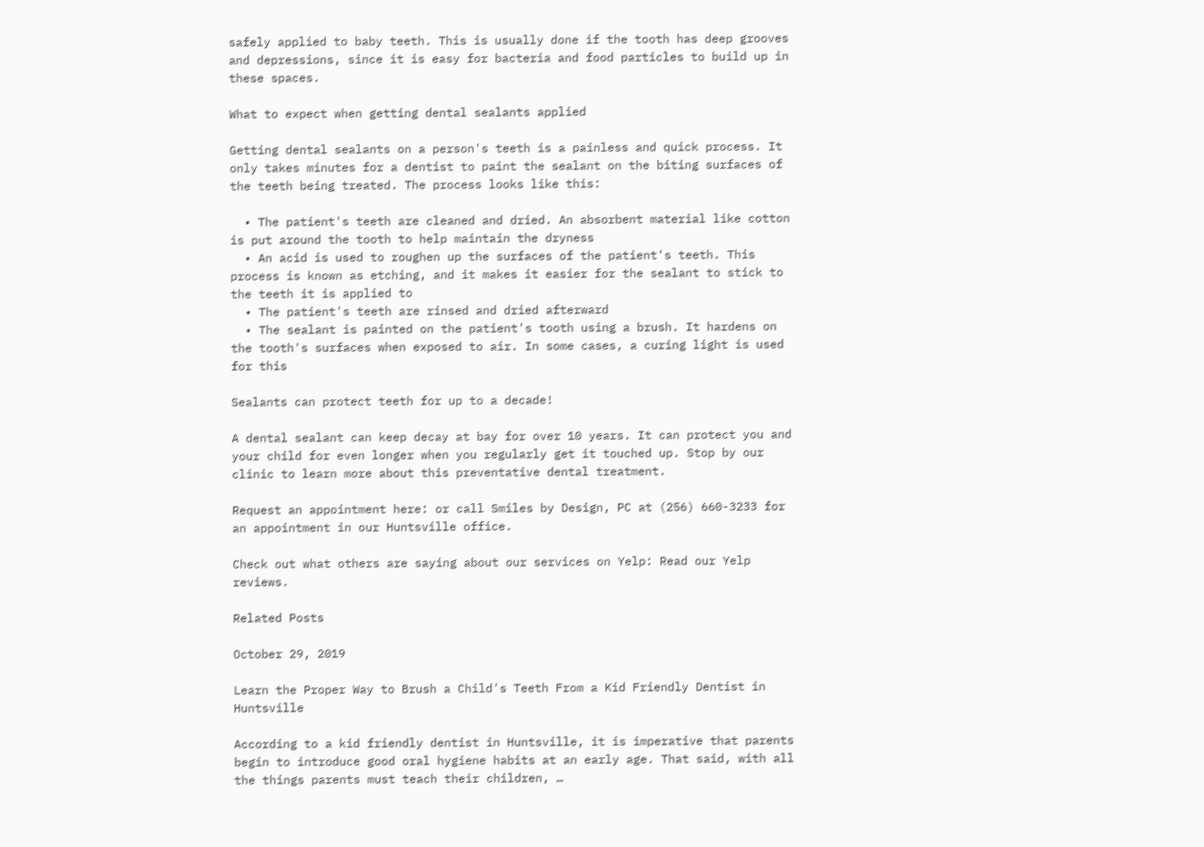safely applied to baby teeth. This is usually done if the tooth has deep grooves and depressions, since it is easy for bacteria and food particles to build up in these spaces.

What to expect when getting dental sealants applied

Getting dental sealants on a person's teeth is a painless and quick process. It only takes minutes for a dentist to paint the sealant on the biting surfaces of the teeth being treated. The process looks like this:

  • The patient's teeth are cleaned and dried. An absorbent material like cotton is put around the tooth to help maintain the dryness
  • An acid is used to roughen up the surfaces of the patient's teeth. This process is known as etching, and it makes it easier for the sealant to stick to the teeth it is applied to
  • The patient's teeth are rinsed and dried afterward
  • The sealant is painted on the patient's tooth using a brush. It hardens on the tooth's surfaces when exposed to air. In some cases, a curing light is used for this

Sealants can protect teeth for up to a decade!

A dental sealant can keep decay at bay for over 10 years. It can protect you and your child for even longer when you regularly get it touched up. Stop by our clinic to learn more about this preventative dental treatment.

Request an appointment here: or call Smiles by Design, PC at (256) 660-3233 for an appointment in our Huntsville office.

Check out what others are saying about our services on Yelp: Read our Yelp reviews.

Related Posts

October 29, 2019

Learn the Proper Way to Brush a Child's Teeth From a Kid Friendly Dentist in Huntsville

According to a kid friendly dentist in Huntsville, it is imperative that parents begin to introduce good oral hygiene habits at an early age. That said, with all the things parents must teach their children, …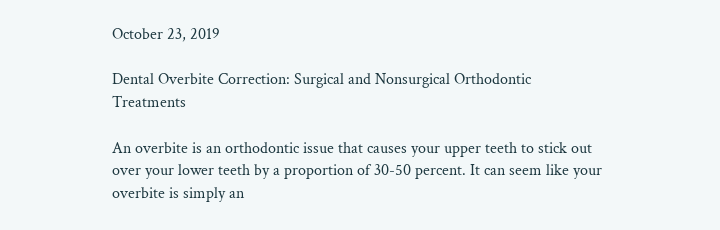October 23, 2019

Dental Overbite Correction: Surgical and Nonsurgical Orthodontic Treatments

An overbite is an orthodontic issue that causes your upper teeth to stick out over your lower teeth by a proportion of 30-50 percent. It can seem like your overbite is simply an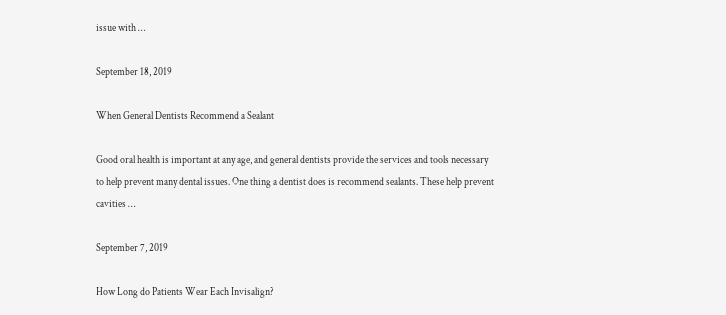issue with …

September 18, 2019

When General Dentists Recommend a Sealant

Good oral health is important at any age, and general dentists provide the services and tools necessary to help prevent many dental issues. One thing a dentist does is recommend sealants. These help prevent cavities …

September 7, 2019

How Long do Patients Wear Each Invisalign?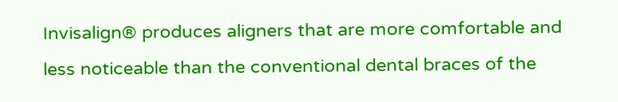Invisalign® produces aligners that are more comfortable and less noticeable than the conventional dental braces of the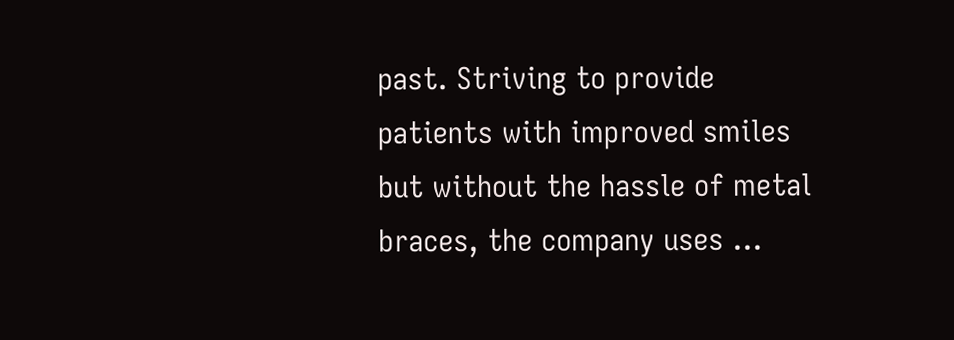past. Striving to provide patients with improved smiles but without the hassle of metal braces, the company uses …